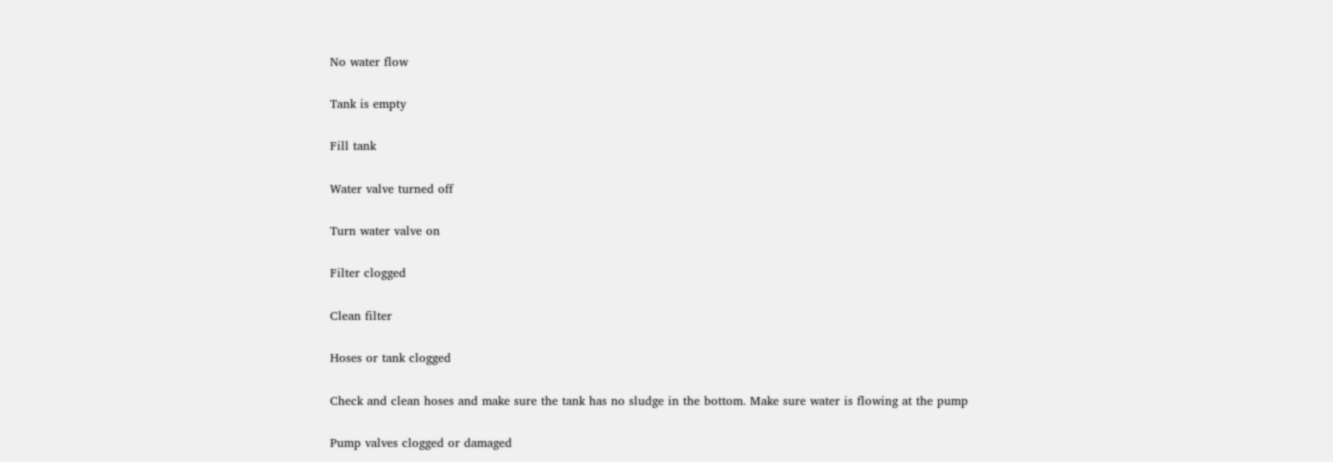No water flow

Tank is empty

Fill tank

Water valve turned off

Turn water valve on

Filter clogged

Clean filter

Hoses or tank clogged

Check and clean hoses and make sure the tank has no sludge in the bottom. Make sure water is flowing at the pump

Pump valves clogged or damaged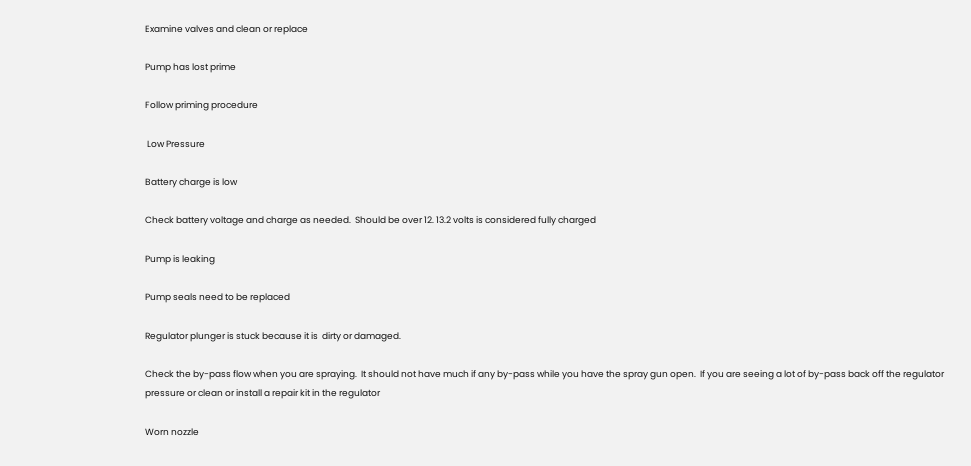Examine valves and clean or replace

Pump has lost prime

Follow priming procedure

 Low Pressure

Battery charge is low

Check battery voltage and charge as needed.  Should be over 12. 13.2 volts is considered fully charged

Pump is leaking

Pump seals need to be replaced

Regulator plunger is stuck because it is  dirty or damaged.

Check the by-pass flow when you are spraying.  It should not have much if any by-pass while you have the spray gun open.  If you are seeing a lot of by-pass back off the regulator pressure or clean or install a repair kit in the regulator

Worn nozzle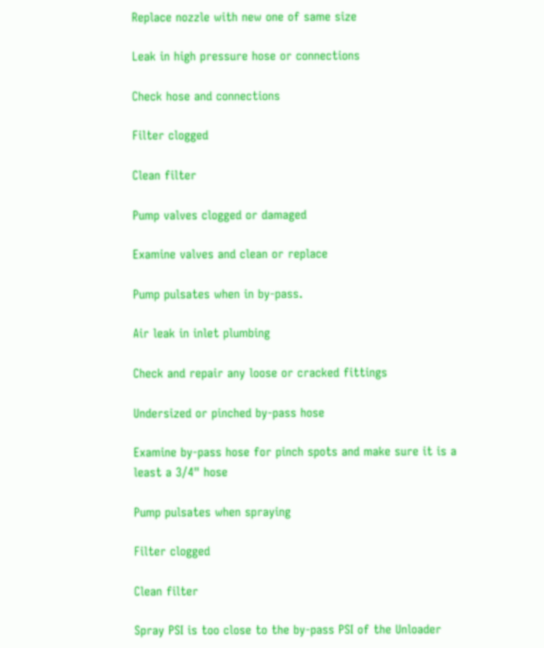Replace nozzle with new one of same size

Leak in high pressure hose or connections

Check hose and connections

Filter clogged

Clean filter

Pump valves clogged or damaged

Examine valves and clean or replace

Pump pulsates when in by-pass.

Air leak in inlet plumbing

Check and repair any loose or cracked fittings

Undersized or pinched by-pass hose

Examine by-pass hose for pinch spots and make sure it is a least a 3/4" hose

Pump pulsates when spraying

Filter clogged

Clean filter

Spray PSI is too close to the by-pass PSI of the Unloader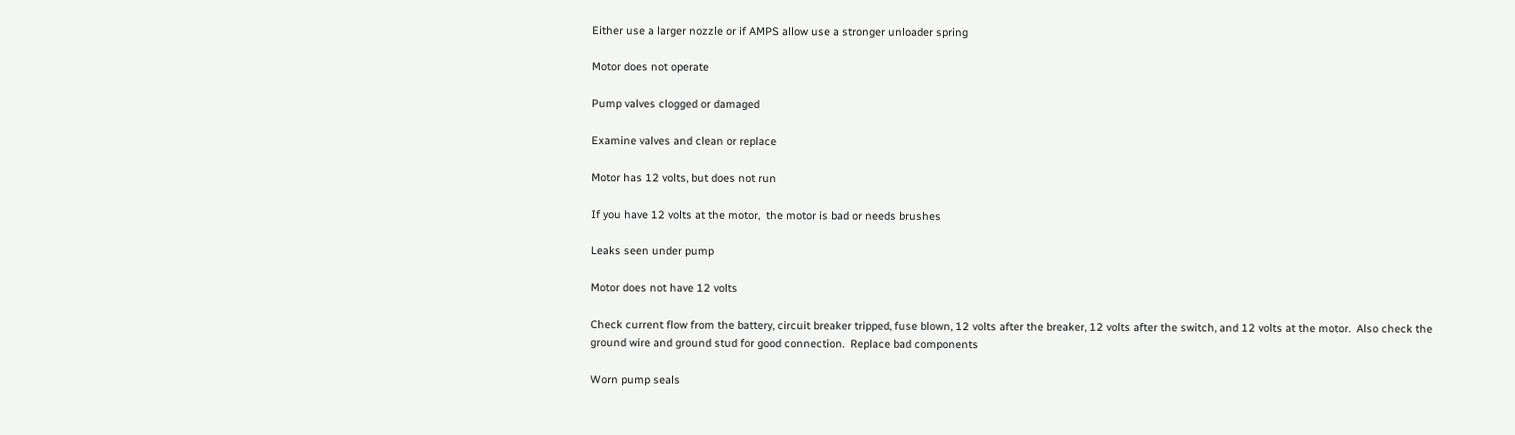Either use a larger nozzle or if AMPS allow use a stronger unloader spring

Motor does not operate

Pump valves clogged or damaged

Examine valves and clean or replace

Motor has 12 volts, but does not run

If you have 12 volts at the motor,  the motor is bad or needs brushes

Leaks seen under pump

Motor does not have 12 volts

Check current flow from the battery, circuit breaker tripped, fuse blown, 12 volts after the breaker, 12 volts after the switch, and 12 volts at the motor.  Also check the ground wire and ground stud for good connection.  Replace bad components

Worn pump seals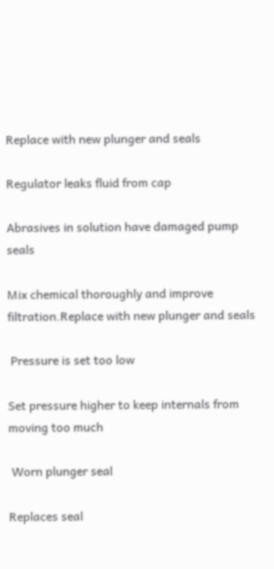Replace with new plunger and seals

Regulator leaks fluid from cap

Abrasives in solution have damaged pump seals

Mix chemical thoroughly and improve filtration.Replace with new plunger and seals

 Pressure is set too low

Set pressure higher to keep internals from moving too much

 Worn plunger seal

Replaces seal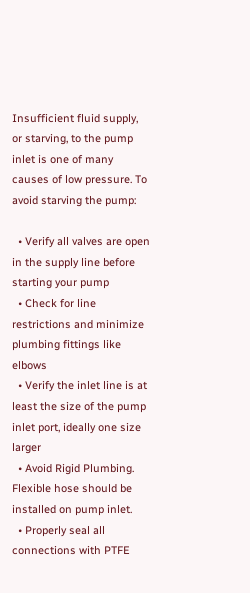Insufficient fluid supply, or starving, to the pump inlet is one of many causes of low pressure. To avoid starving the pump:

  • Verify all valves are open in the supply line before starting your pump
  • Check for line restrictions and minimize plumbing fittings like elbows
  • Verify the inlet line is at least the size of the pump inlet port, ideally one size larger
  • Avoid Rigid Plumbing. Flexible hose should be installed on pump inlet.
  • Properly seal all connections with PTFE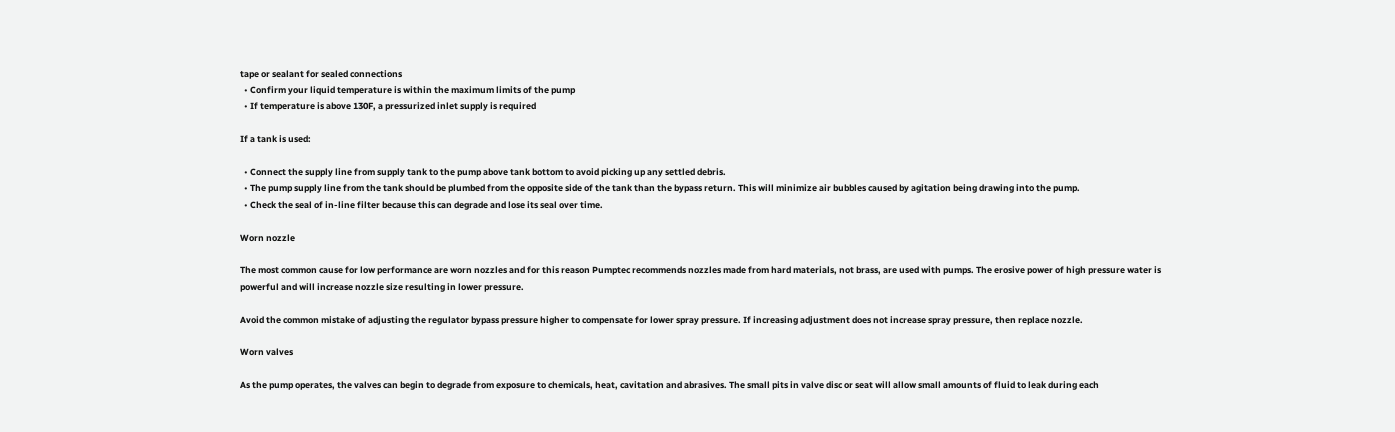tape or sealant for sealed connections
  • Confirm your liquid temperature is within the maximum limits of the pump
  • If temperature is above 130F, a pressurized inlet supply is required

If a tank is used:

  • Connect the supply line from supply tank to the pump above tank bottom to avoid picking up any settled debris.
  • The pump supply line from the tank should be plumbed from the opposite side of the tank than the bypass return. This will minimize air bubbles caused by agitation being drawing into the pump.
  • Check the seal of in-line filter because this can degrade and lose its seal over time.

Worn nozzle

The most common cause for low performance are worn nozzles and for this reason Pumptec recommends nozzles made from hard materials, not brass, are used with pumps. The erosive power of high pressure water is powerful and will increase nozzle size resulting in lower pressure.

Avoid the common mistake of adjusting the regulator bypass pressure higher to compensate for lower spray pressure. If increasing adjustment does not increase spray pressure, then replace nozzle.

Worn valves

As the pump operates, the valves can begin to degrade from exposure to chemicals, heat, cavitation and abrasives. The small pits in valve disc or seat will allow small amounts of fluid to leak during each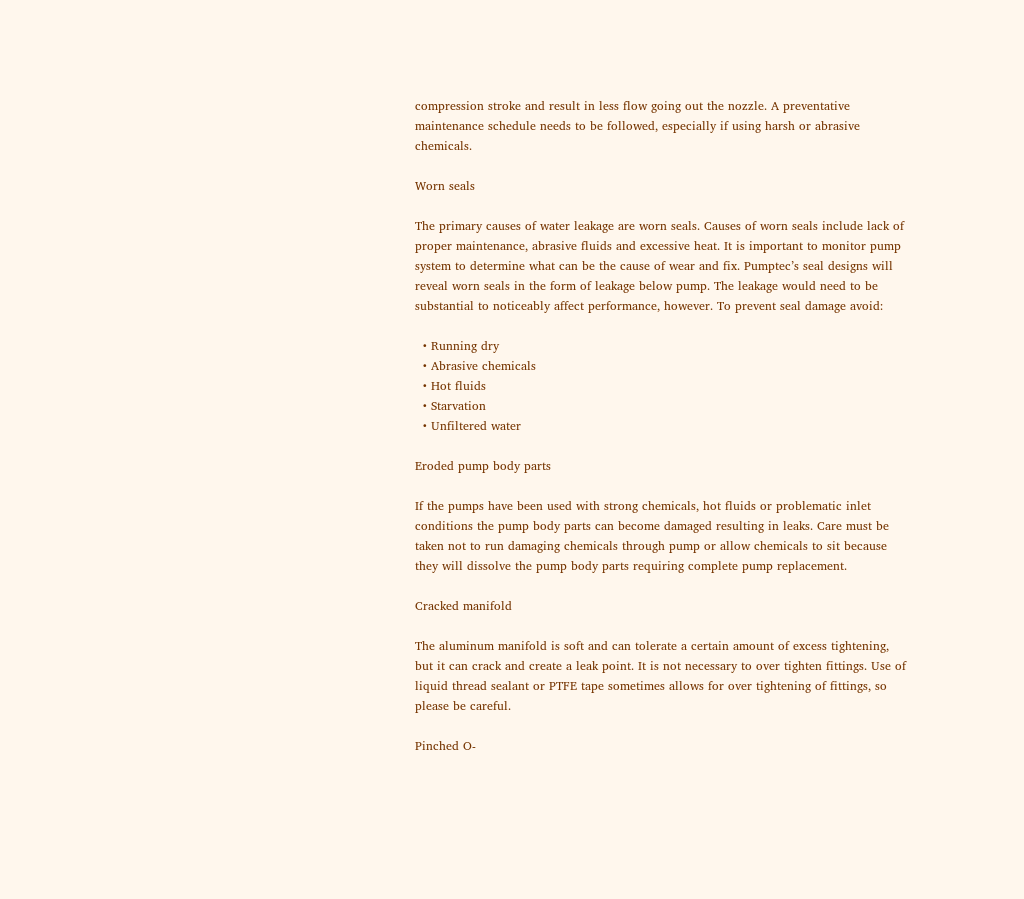compression stroke and result in less flow going out the nozzle. A preventative maintenance schedule needs to be followed, especially if using harsh or abrasive chemicals.

Worn seals

The primary causes of water leakage are worn seals. Causes of worn seals include lack of proper maintenance, abrasive fluids and excessive heat. It is important to monitor pump system to determine what can be the cause of wear and fix. Pumptec’s seal designs will reveal worn seals in the form of leakage below pump. The leakage would need to be substantial to noticeably affect performance, however. To prevent seal damage avoid:

  • Running dry
  • Abrasive chemicals
  • Hot fluids
  • Starvation
  • Unfiltered water

Eroded pump body parts

If the pumps have been used with strong chemicals, hot fluids or problematic inlet conditions the pump body parts can become damaged resulting in leaks. Care must be taken not to run damaging chemicals through pump or allow chemicals to sit because they will dissolve the pump body parts requiring complete pump replacement.

Cracked manifold

The aluminum manifold is soft and can tolerate a certain amount of excess tightening, but it can crack and create a leak point. It is not necessary to over tighten fittings. Use of liquid thread sealant or PTFE tape sometimes allows for over tightening of fittings, so please be careful.

Pinched O-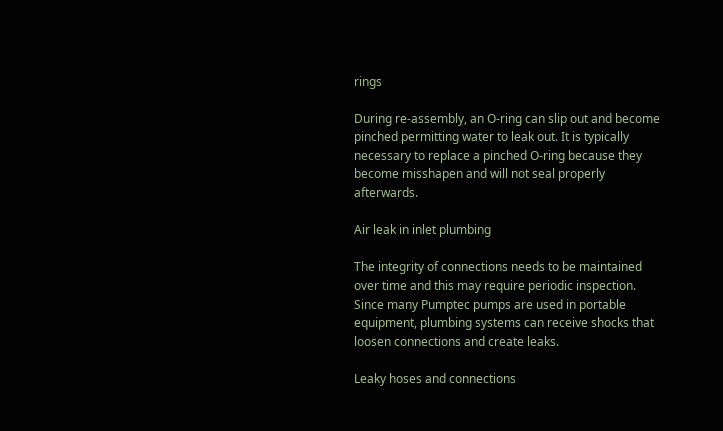rings

During re-assembly, an O-ring can slip out and become pinched permitting water to leak out. It is typically necessary to replace a pinched O-ring because they become misshapen and will not seal properly afterwards.

Air leak in inlet plumbing

The integrity of connections needs to be maintained over time and this may require periodic inspection. Since many Pumptec pumps are used in portable equipment, plumbing systems can receive shocks that loosen connections and create leaks.

Leaky hoses and connections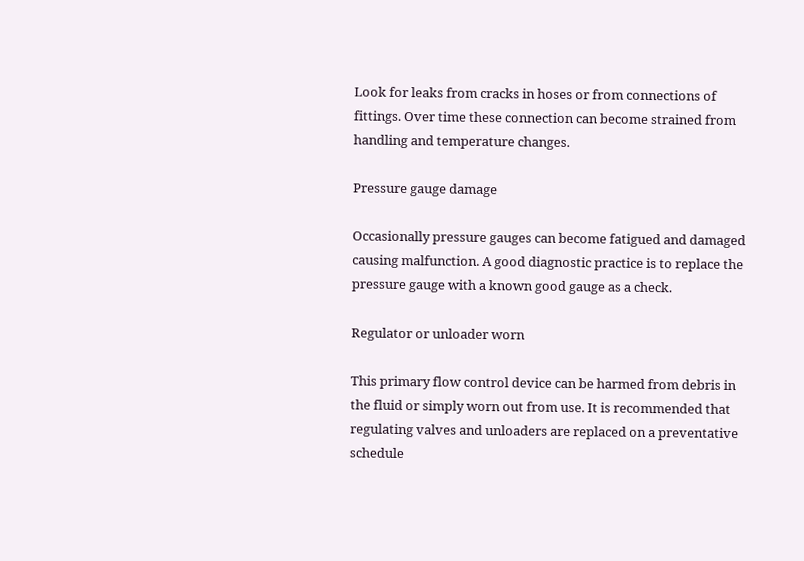Look for leaks from cracks in hoses or from connections of fittings. Over time these connection can become strained from handling and temperature changes.

Pressure gauge damage

Occasionally pressure gauges can become fatigued and damaged causing malfunction. A good diagnostic practice is to replace the pressure gauge with a known good gauge as a check.

Regulator or unloader worn

This primary flow control device can be harmed from debris in the fluid or simply worn out from use. It is recommended that regulating valves and unloaders are replaced on a preventative schedule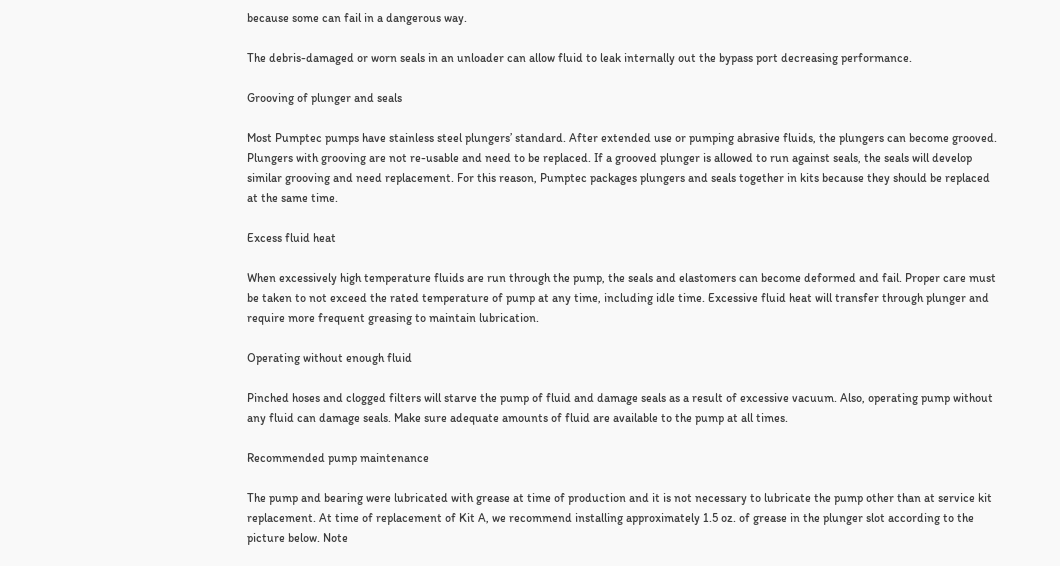because some can fail in a dangerous way.

The debris-damaged or worn seals in an unloader can allow fluid to leak internally out the bypass port decreasing performance.

Grooving of plunger and seals

Most Pumptec pumps have stainless steel plungers’ standard. After extended use or pumping abrasive fluids, the plungers can become grooved. Plungers with grooving are not re-usable and need to be replaced. If a grooved plunger is allowed to run against seals, the seals will develop similar grooving and need replacement. For this reason, Pumptec packages plungers and seals together in kits because they should be replaced at the same time.

Excess fluid heat

When excessively high temperature fluids are run through the pump, the seals and elastomers can become deformed and fail. Proper care must be taken to not exceed the rated temperature of pump at any time, including idle time. Excessive fluid heat will transfer through plunger and require more frequent greasing to maintain lubrication.

Operating without enough fluid

Pinched hoses and clogged filters will starve the pump of fluid and damage seals as a result of excessive vacuum. Also, operating pump without any fluid can damage seals. Make sure adequate amounts of fluid are available to the pump at all times.

Recommended pump maintenance

The pump and bearing were lubricated with grease at time of production and it is not necessary to lubricate the pump other than at service kit replacement. At time of replacement of Kit A, we recommend installing approximately 1.5 oz. of grease in the plunger slot according to the picture below. Note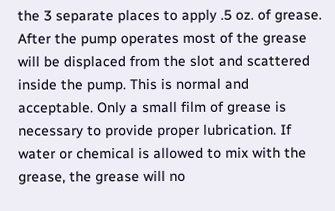the 3 separate places to apply .5 oz. of grease. After the pump operates most of the grease will be displaced from the slot and scattered inside the pump. This is normal and acceptable. Only a small film of grease is necessary to provide proper lubrication. If water or chemical is allowed to mix with the grease, the grease will no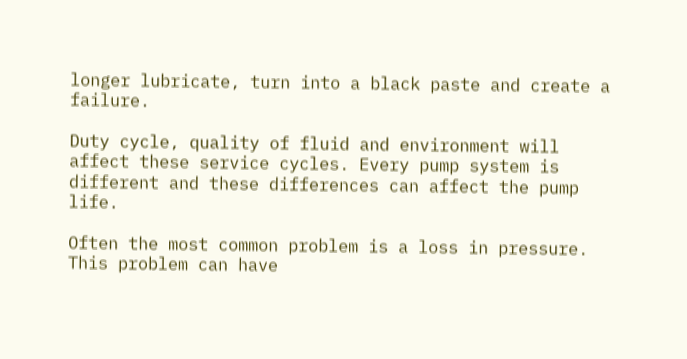longer lubricate, turn into a black paste and create a failure.

Duty cycle, quality of fluid and environment will affect these service cycles. Every pump system is different and these differences can affect the pump life.

Often the most common problem is a loss in pressure. This problem can have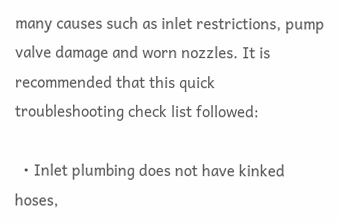many causes such as inlet restrictions, pump valve damage and worn nozzles. It is recommended that this quick troubleshooting check list followed:

  • Inlet plumbing does not have kinked hoses,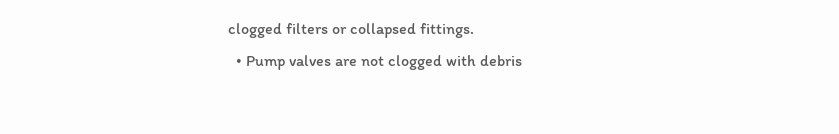clogged filters or collapsed fittings.
  • Pump valves are not clogged with debris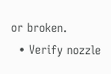or broken.
  • Verify nozzle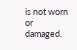is not worn or damaged.